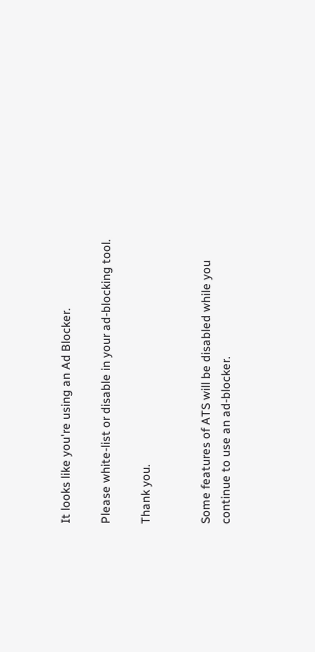It looks like you're using an Ad Blocker.

Please white-list or disable in your ad-blocking tool.

Thank you.


Some features of ATS will be disabled while you continue to use an ad-blocker.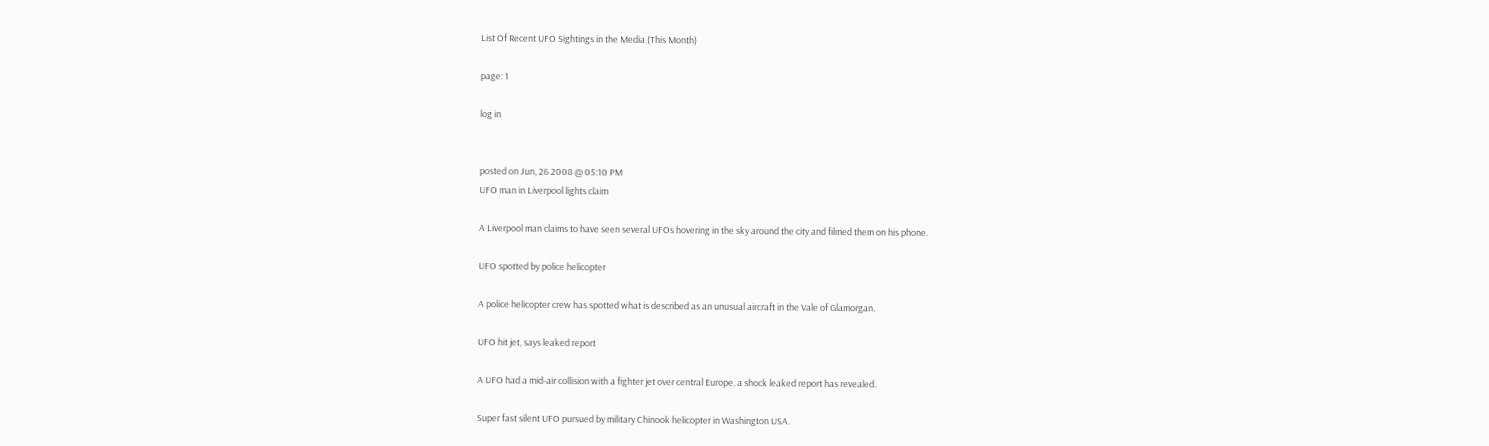List Of Recent UFO Sightings in the Media (This Month)

page: 1

log in


posted on Jun, 26 2008 @ 05:10 PM
UFO man in Liverpool lights claim

A Liverpool man claims to have seen several UFOs hovering in the sky around the city and filmed them on his phone.

UFO spotted by police helicopter

A police helicopter crew has spotted what is described as an unusual aircraft in the Vale of Glamorgan.

UFO hit jet, says leaked report

A UFO had a mid-air collision with a fighter jet over central Europe, a shock leaked report has revealed.

Super fast silent UFO pursued by military Chinook helicopter in Washington USA.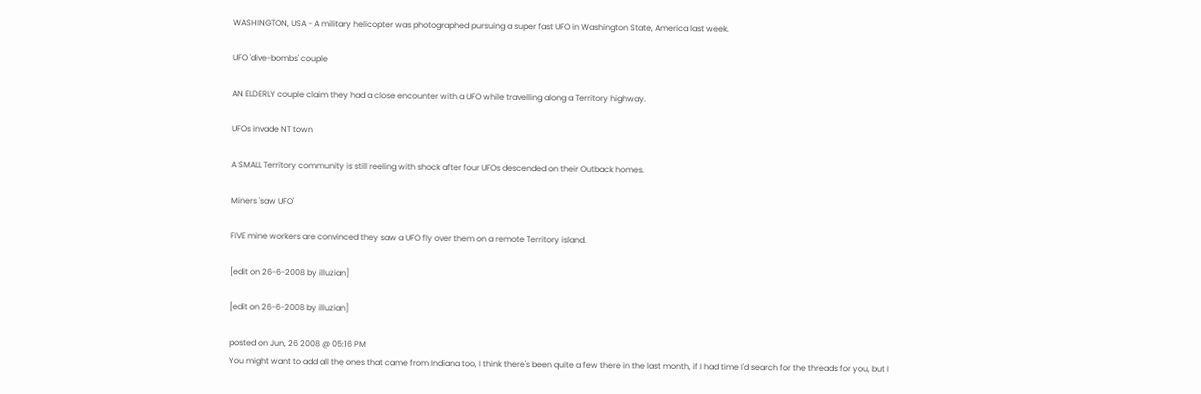WASHINGTON, USA - A military helicopter was photographed pursuing a super fast UFO in Washington State, America last week.

UFO 'dive-bombs' couple

AN ELDERLY couple claim they had a close encounter with a UFO while travelling along a Territory highway.

UFOs invade NT town

A SMALL Territory community is still reeling with shock after four UFOs descended on their Outback homes.

Miners 'saw UFO'

FIVE mine workers are convinced they saw a UFO fly over them on a remote Territory island.

[edit on 26-6-2008 by illuzian]

[edit on 26-6-2008 by illuzian]

posted on Jun, 26 2008 @ 05:16 PM
You might want to add all the ones that came from Indiana too, I think there's been quite a few there in the last month, if I had time I'd search for the threads for you, but I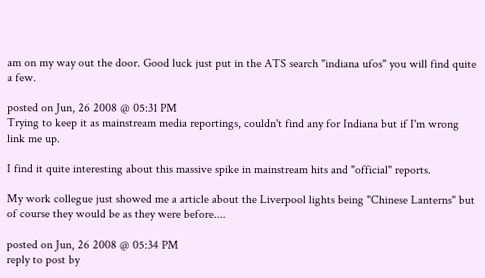am on my way out the door. Good luck just put in the ATS search "indiana ufos" you will find quite a few.

posted on Jun, 26 2008 @ 05:31 PM
Trying to keep it as mainstream media reportings, couldn't find any for Indiana but if I'm wrong link me up.

I find it quite interesting about this massive spike in mainstream hits and "official" reports.

My work collegue just showed me a article about the Liverpool lights being "Chinese Lanterns" but of course they would be as they were before....

posted on Jun, 26 2008 @ 05:34 PM
reply to post by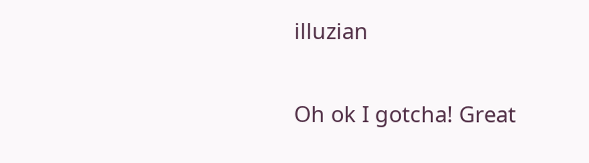illuzian

Oh ok I gotcha! Great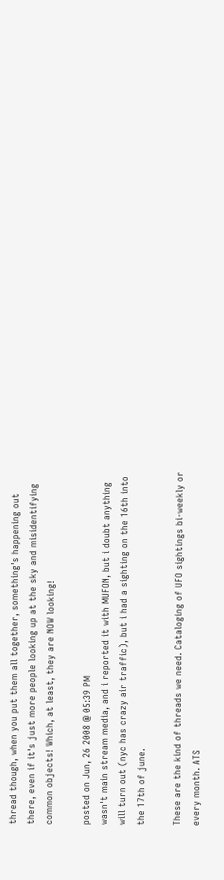thread though, when you put them all together, something's happening out there, even if it's just more people looking up at the sky and misidentifying common objects! Which, at least, they are NOW looking!

posted on Jun, 26 2008 @ 05:39 PM
wasn't main stream media, and i reported it with MUFON, but i doubt anything will turn out (nyc has crazy air traffic), but i had a sighting on the 16th into the 17th of june.

These are the kind of threads we need. Cataloging of UFO sightings bi-weekly or every month. ATS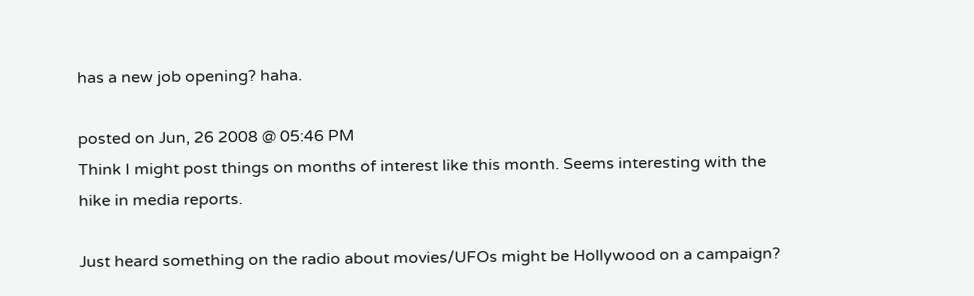has a new job opening? haha.

posted on Jun, 26 2008 @ 05:46 PM
Think I might post things on months of interest like this month. Seems interesting with the hike in media reports.

Just heard something on the radio about movies/UFOs might be Hollywood on a campaign?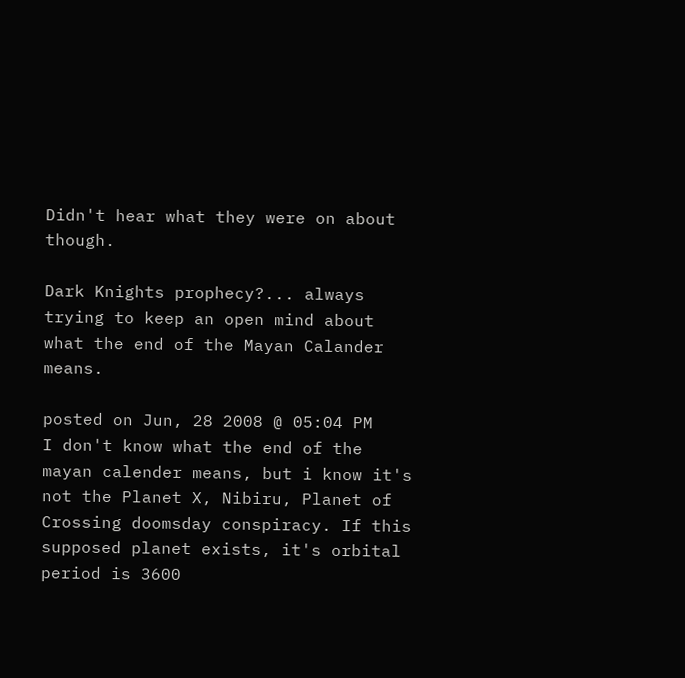Didn't hear what they were on about though.

Dark Knights prophecy?... always trying to keep an open mind about what the end of the Mayan Calander means.

posted on Jun, 28 2008 @ 05:04 PM
I don't know what the end of the mayan calender means, but i know it's not the Planet X, Nibiru, Planet of Crossing doomsday conspiracy. If this supposed planet exists, it's orbital period is 3600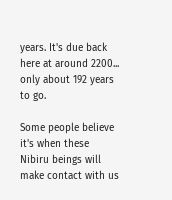years. It's due back here at around 2200... only about 192 years to go.

Some people believe it's when these Nibiru beings will make contact with us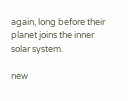again, long before their planet joins the inner solar system.

new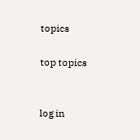topics

top topics


log in